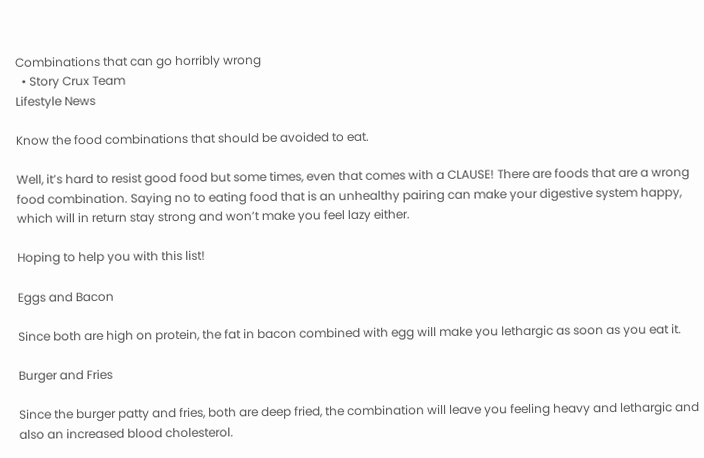Combinations that can go horribly wrong
  • Story Crux Team
Lifestyle News

Know the food combinations that should be avoided to eat.

Well, it’s hard to resist good food but some times, even that comes with a CLAUSE! There are foods that are a wrong food combination. Saying no to eating food that is an unhealthy pairing can make your digestive system happy, which will in return stay strong and won’t make you feel lazy either.

Hoping to help you with this list!

Eggs and Bacon

Since both are high on protein, the fat in bacon combined with egg will make you lethargic as soon as you eat it.

Burger and Fries

Since the burger patty and fries, both are deep fried, the combination will leave you feeling heavy and lethargic and also an increased blood cholesterol.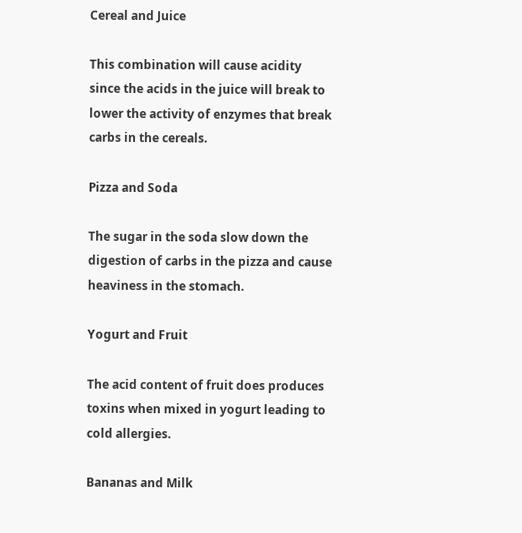Cereal and Juice

This combination will cause acidity since the acids in the juice will break to lower the activity of enzymes that break carbs in the cereals.

Pizza and Soda

The sugar in the soda slow down the digestion of carbs in the pizza and cause heaviness in the stomach.

Yogurt and Fruit

The acid content of fruit does produces toxins when mixed in yogurt leading to cold allergies.

Bananas and Milk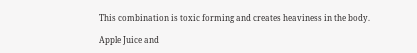This combination is toxic forming and creates heaviness in the body.

Apple Juice and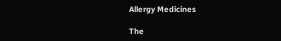Allergy Medicines

The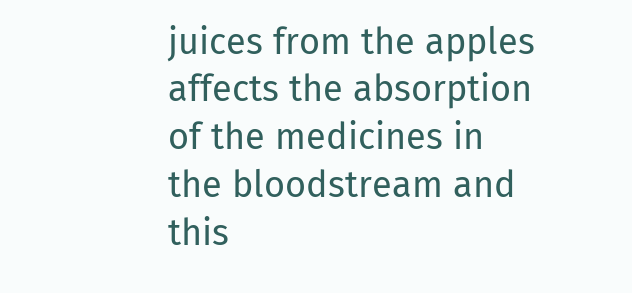juices from the apples affects the absorption of the medicines in the bloodstream and this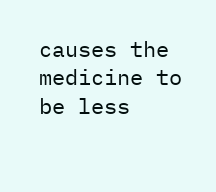causes the medicine to be less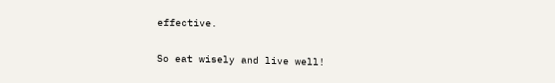effective.

So eat wisely and live well!